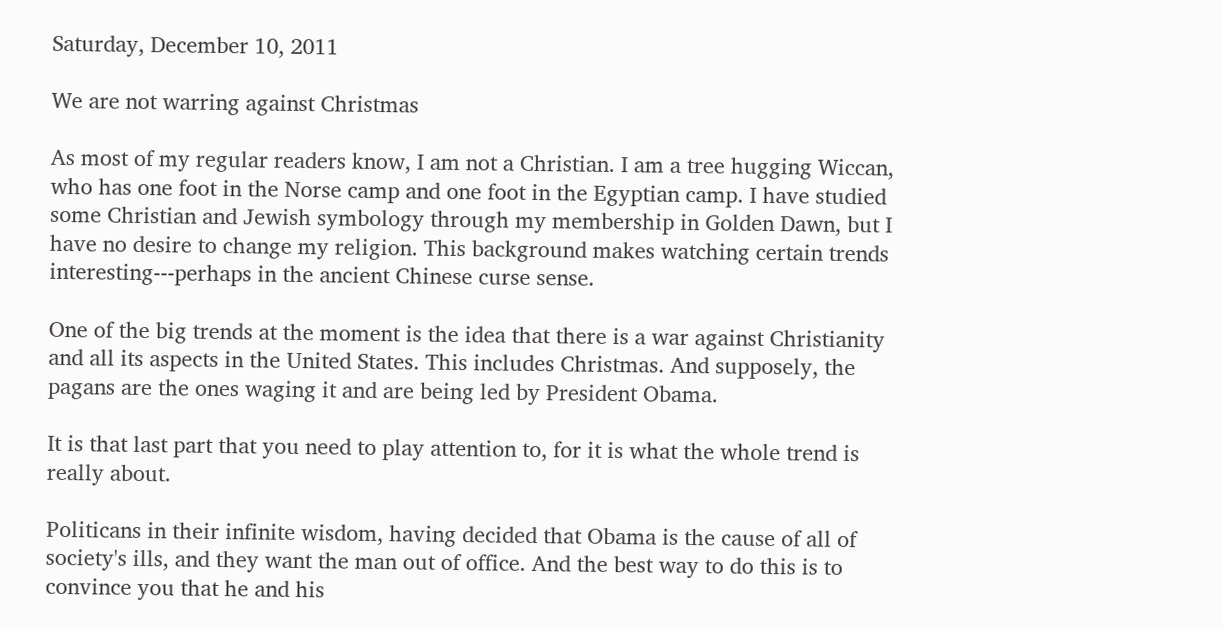Saturday, December 10, 2011

We are not warring against Christmas

As most of my regular readers know, I am not a Christian. I am a tree hugging Wiccan, who has one foot in the Norse camp and one foot in the Egyptian camp. I have studied some Christian and Jewish symbology through my membership in Golden Dawn, but I have no desire to change my religion. This background makes watching certain trends interesting---perhaps in the ancient Chinese curse sense.

One of the big trends at the moment is the idea that there is a war against Christianity and all its aspects in the United States. This includes Christmas. And supposely, the pagans are the ones waging it and are being led by President Obama.

It is that last part that you need to play attention to, for it is what the whole trend is really about.

Politicans in their infinite wisdom, having decided that Obama is the cause of all of society's ills, and they want the man out of office. And the best way to do this is to convince you that he and his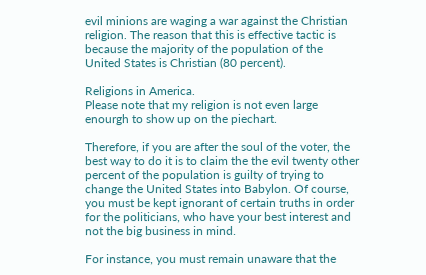evil minions are waging a war against the Christian religion. The reason that this is effective tactic is because the majority of the population of the United States is Christian (80 percent).

Religions in America.
Please note that my religion is not even large enourgh to show up on the piechart.

Therefore, if you are after the soul of the voter, the best way to do it is to claim the the evil twenty other percent of the population is guilty of trying to change the United States into Babylon. Of course, you must be kept ignorant of certain truths in order for the politicians, who have your best interest and not the big business in mind.

For instance, you must remain unaware that the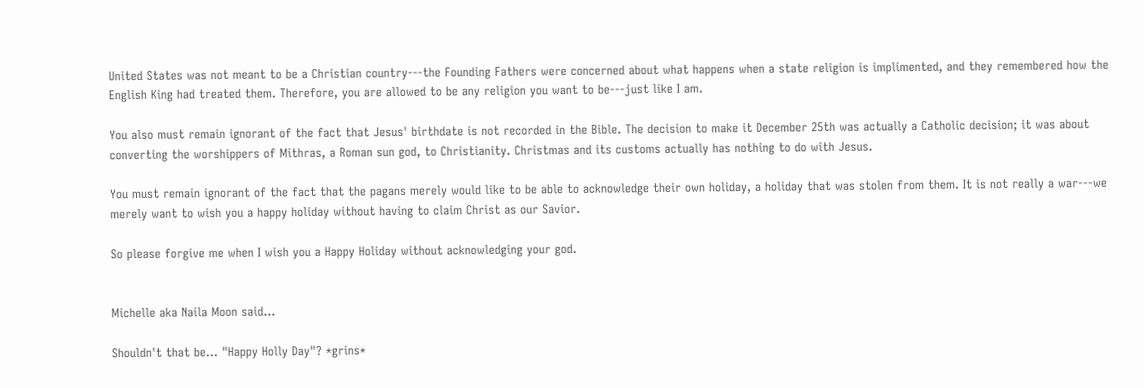United States was not meant to be a Christian country---the Founding Fathers were concerned about what happens when a state religion is implimented, and they remembered how the English King had treated them. Therefore, you are allowed to be any religion you want to be---just like I am.

You also must remain ignorant of the fact that Jesus' birthdate is not recorded in the Bible. The decision to make it December 25th was actually a Catholic decision; it was about converting the worshippers of Mithras, a Roman sun god, to Christianity. Christmas and its customs actually has nothing to do with Jesus.

You must remain ignorant of the fact that the pagans merely would like to be able to acknowledge their own holiday, a holiday that was stolen from them. It is not really a war---we merely want to wish you a happy holiday without having to claim Christ as our Savior.

So please forgive me when I wish you a Happy Holiday without acknowledging your god.


Michelle aka Naila Moon said...

Shouldn't that be... "Happy Holly Day"? *grins*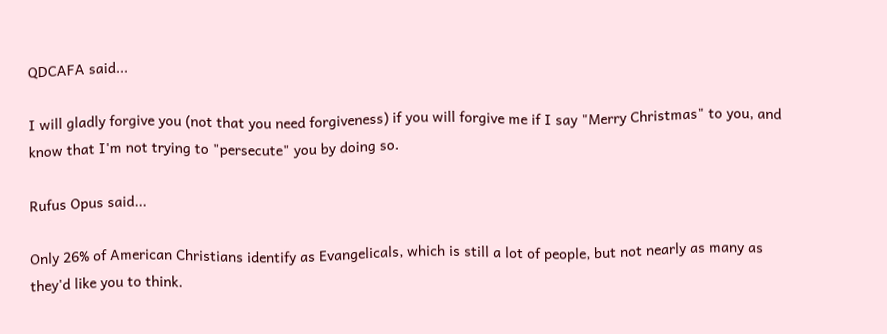QDCAFA said...

I will gladly forgive you (not that you need forgiveness) if you will forgive me if I say "Merry Christmas" to you, and know that I'm not trying to "persecute" you by doing so.

Rufus Opus said...

Only 26% of American Christians identify as Evangelicals, which is still a lot of people, but not nearly as many as they'd like you to think.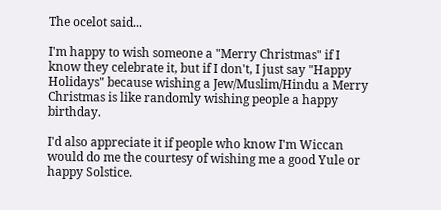The ocelot said...

I'm happy to wish someone a "Merry Christmas" if I know they celebrate it, but if I don't, I just say "Happy Holidays" because wishing a Jew/Muslim/Hindu a Merry Christmas is like randomly wishing people a happy birthday.

I'd also appreciate it if people who know I'm Wiccan would do me the courtesy of wishing me a good Yule or happy Solstice.